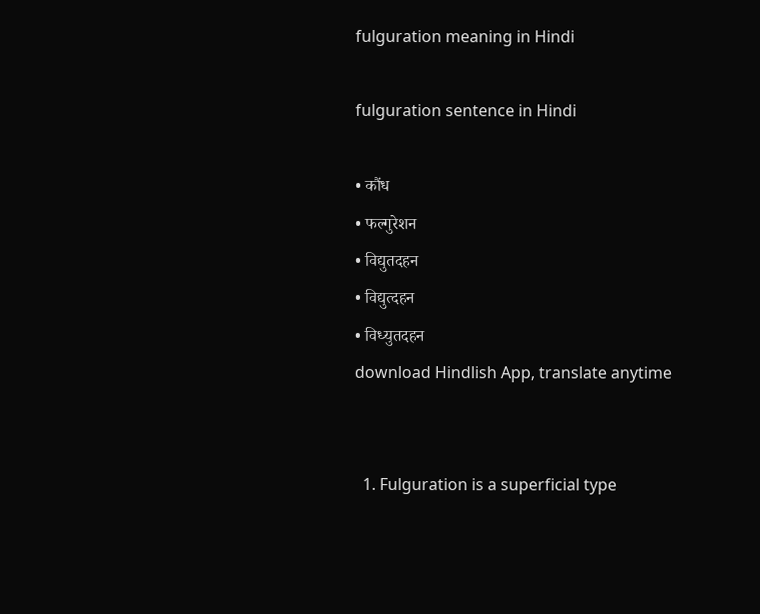fulguration meaning in Hindi

fulguration sentence in Hindi

• कौंध
• फल्गुरेशन
• विद्युतदहन
• विद्युत्दहन
• विध्युतदहन
download Hindlish App, translate anytime


  1. Fulguration is a superficial type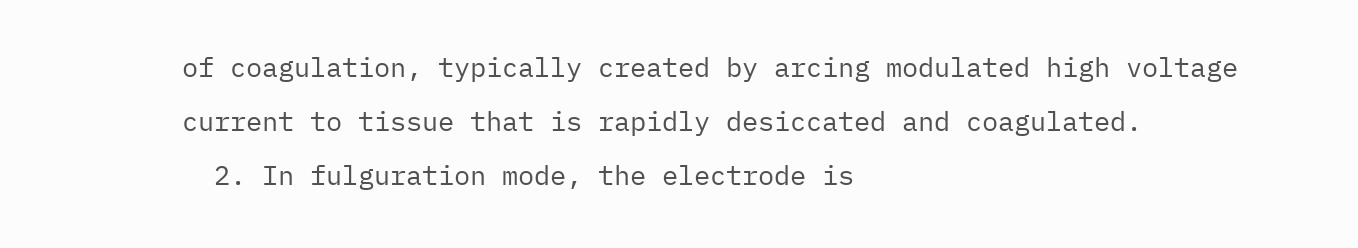of coagulation, typically created by arcing modulated high voltage current to tissue that is rapidly desiccated and coagulated.
  2. In fulguration mode, the electrode is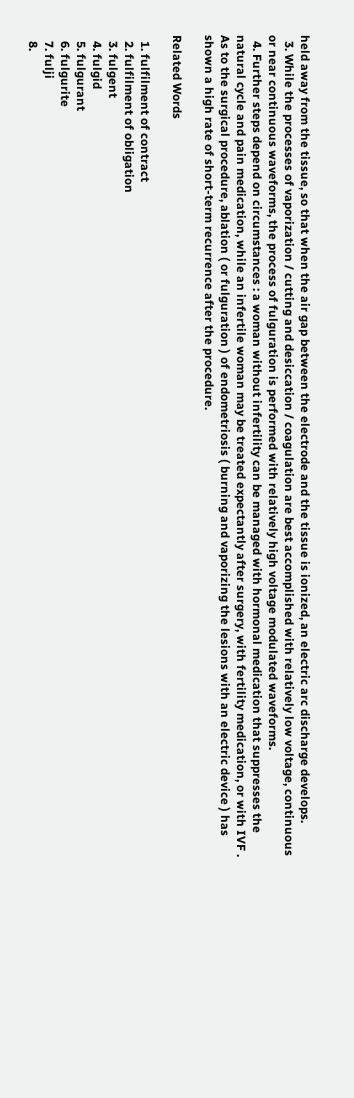held away from the tissue, so that when the air gap between the electrode and the tissue is ionized, an electric arc discharge develops.
  3. While the processes of vaporization / cutting and desiccation / coagulation are best accomplished with relatively low voltage, continuous or near continuous waveforms, the process of fulguration is performed with relatively high voltage modulated waveforms.
  4. Further steps depend on circumstances : a woman without infertility can be managed with hormonal medication that suppresses the natural cycle and pain medication, while an infertile woman may be treated expectantly after surgery, with fertility medication, or with IVF . As to the surgical procedure, ablation ( or fulguration ) of endometriosis ( burning and vaporizing the lesions with an electric device ) has shown a high rate of short-term recurrence after the procedure.

Related Words

  1. fulfilment of contract
  2. fulfilment of obligation
  3. fulgent
  4. fulgid
  5. fulgurant
  6. fulgurite
  7. fulji
  8.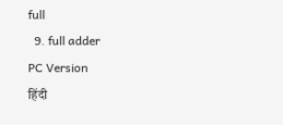full
  9. full adder
PC Version
हिंदी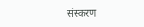संस्करण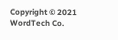Copyright © 2021 WordTech Co.